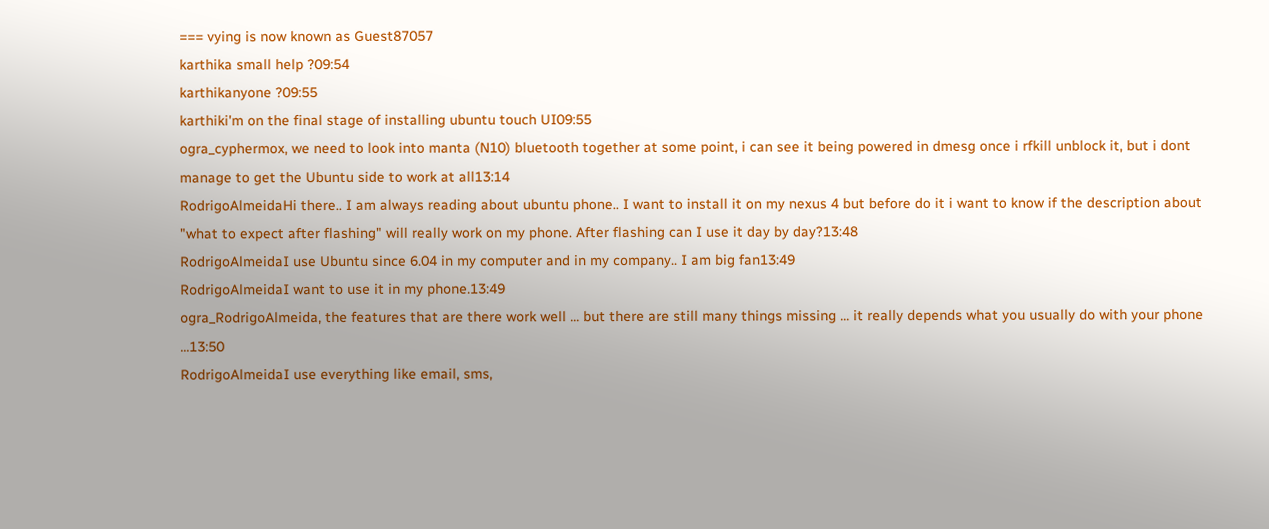=== vying is now known as Guest87057
karthika small help ?09:54
karthikanyone ?09:55
karthiki'm on the final stage of installing ubuntu touch UI09:55
ogra_cyphermox, we need to look into manta (N10) bluetooth together at some point, i can see it being powered in dmesg once i rfkill unblock it, but i dont manage to get the Ubuntu side to work at all13:14
RodrigoAlmeidaHi there.. I am always reading about ubuntu phone.. I want to install it on my nexus 4 but before do it i want to know if the description about "what to expect after flashing" will really work on my phone. After flashing can I use it day by day?13:48
RodrigoAlmeidaI use Ubuntu since 6.04 in my computer and in my company.. I am big fan13:49
RodrigoAlmeidaI want to use it in my phone.13:49
ogra_RodrigoAlmeida, the features that are there work well ... but there are still many things missing ... it really depends what you usually do with your phone ...13:50
RodrigoAlmeidaI use everything like email, sms,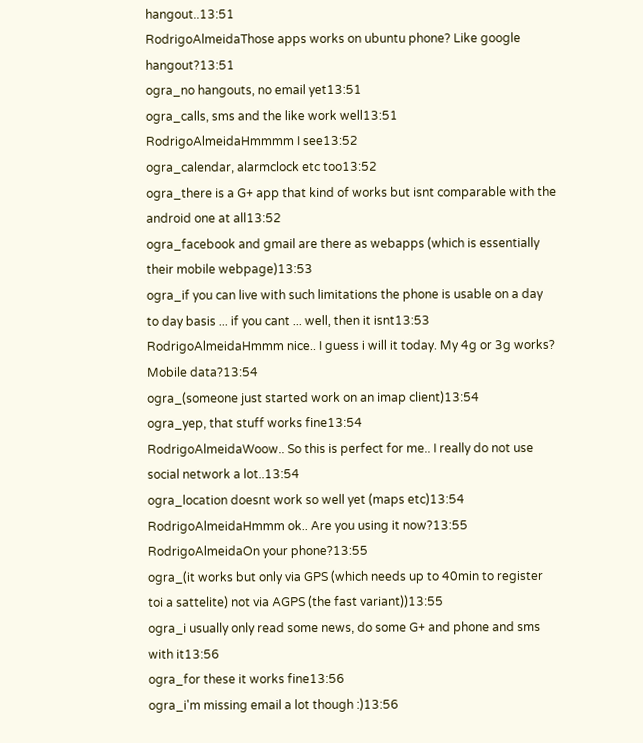hangout..13:51
RodrigoAlmeidaThose apps works on ubuntu phone? Like google hangout?13:51
ogra_no hangouts, no email yet13:51
ogra_calls, sms and the like work well13:51
RodrigoAlmeidaHmmmm I see13:52
ogra_calendar, alarmclock etc too13:52
ogra_there is a G+ app that kind of works but isnt comparable with the android one at all13:52
ogra_facebook and gmail are there as webapps (which is essentially their mobile webpage)13:53
ogra_if you can live with such limitations the phone is usable on a day to day basis ... if you cant ... well, then it isnt13:53
RodrigoAlmeidaHmmm nice.. I guess i will it today. My 4g or 3g works? Mobile data?13:54
ogra_(someone just started work on an imap client)13:54
ogra_yep, that stuff works fine13:54
RodrigoAlmeidaWoow.. So this is perfect for me.. I really do not use social network a lot..13:54
ogra_location doesnt work so well yet (maps etc)13:54
RodrigoAlmeidaHmmm ok.. Are you using it now?13:55
RodrigoAlmeidaOn your phone?13:55
ogra_(it works but only via GPS (which needs up to 40min to register toi a sattelite) not via AGPS (the fast variant))13:55
ogra_i usually only read some news, do some G+ and phone and sms with it13:56
ogra_for these it works fine13:56
ogra_i'm missing email a lot though :)13:56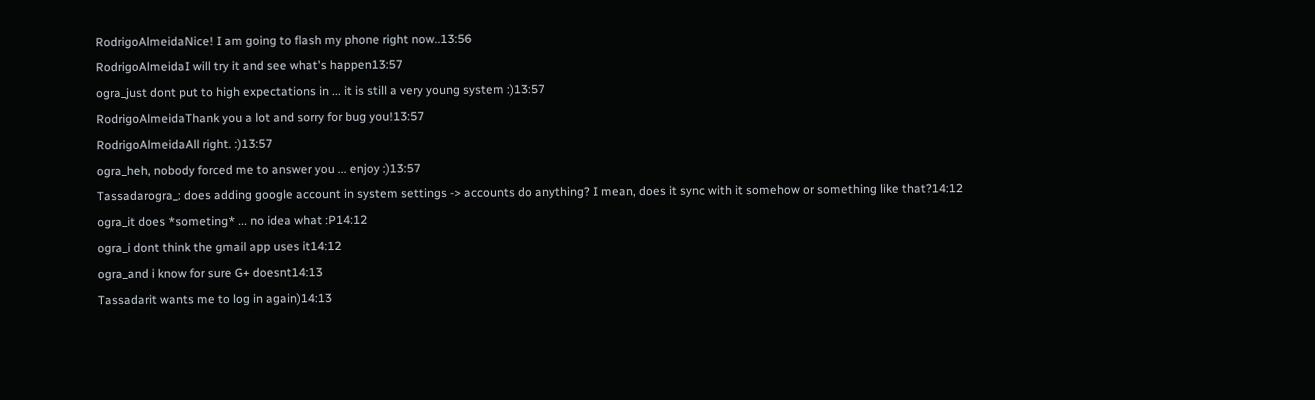RodrigoAlmeidaNice! I am going to flash my phone right now..13:56
RodrigoAlmeidaI will try it and see what's happen13:57
ogra_just dont put to high expectations in ... it is still a very young system :)13:57
RodrigoAlmeidaThank you a lot and sorry for bug you!13:57
RodrigoAlmeidaAll right. :)13:57
ogra_heh, nobody forced me to answer you ... enjoy :)13:57
Tassadarogra_: does adding google account in system settings -> accounts do anything? I mean, does it sync with it somehow or something like that?14:12
ogra_it does *someting* ... no idea what :P14:12
ogra_i dont think the gmail app uses it14:12
ogra_and i know for sure G+ doesnt14:13
Tassadarit wants me to log in again)14:13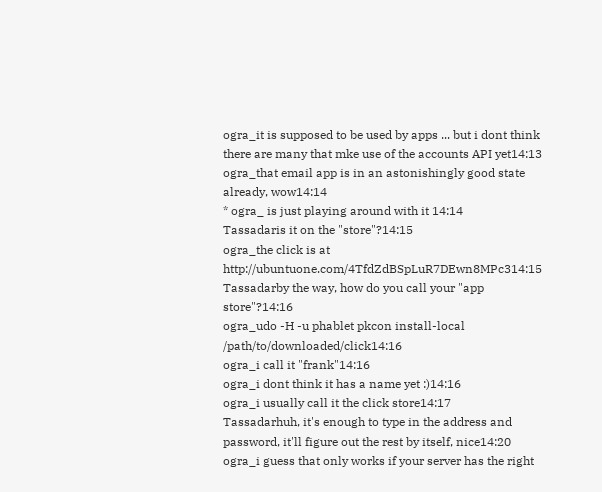ogra_it is supposed to be used by apps ... but i dont think there are many that mke use of the accounts API yet14:13
ogra_that email app is in an astonishingly good state already, wow14:14
* ogra_ is just playing around with it 14:14
Tassadaris it on the "store"?14:15
ogra_the click is at http://ubuntuone.com/4TfdZdBSpLuR7DEwn8MPc314:15
Tassadarby the way, how do you call your "app store"?14:16
ogra_udo -H -u phablet pkcon install-local /path/to/downloaded/click14:16
ogra_i call it "frank"14:16
ogra_i dont think it has a name yet :)14:16
ogra_i usually call it the click store14:17
Tassadarhuh, it's enough to type in the address and password, it'll figure out the rest by itself, nice14:20
ogra_i guess that only works if your server has the right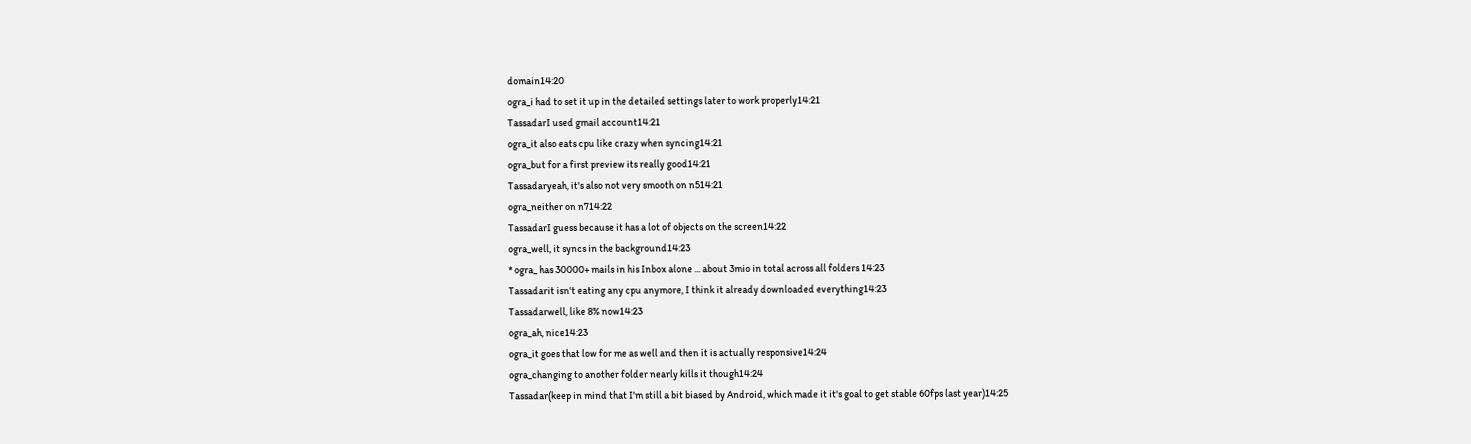domain14:20
ogra_i had to set it up in the detailed settings later to work properly14:21
TassadarI used gmail account14:21
ogra_it also eats cpu like crazy when syncing14:21
ogra_but for a first preview its really good14:21
Tassadaryeah, it's also not very smooth on n514:21
ogra_neither on n714:22
TassadarI guess because it has a lot of objects on the screen14:22
ogra_well, it syncs in the background14:23
* ogra_ has 30000+ mails in his Inbox alone ... about 3mio in total across all folders 14:23
Tassadarit isn't eating any cpu anymore, I think it already downloaded everything14:23
Tassadarwell, like 8% now14:23
ogra_ah, nice14:23
ogra_it goes that low for me as well and then it is actually responsive14:24
ogra_changing to another folder nearly kills it though14:24
Tassadar(keep in mind that I'm still a bit biased by Android, which made it it's goal to get stable 60fps last year)14:25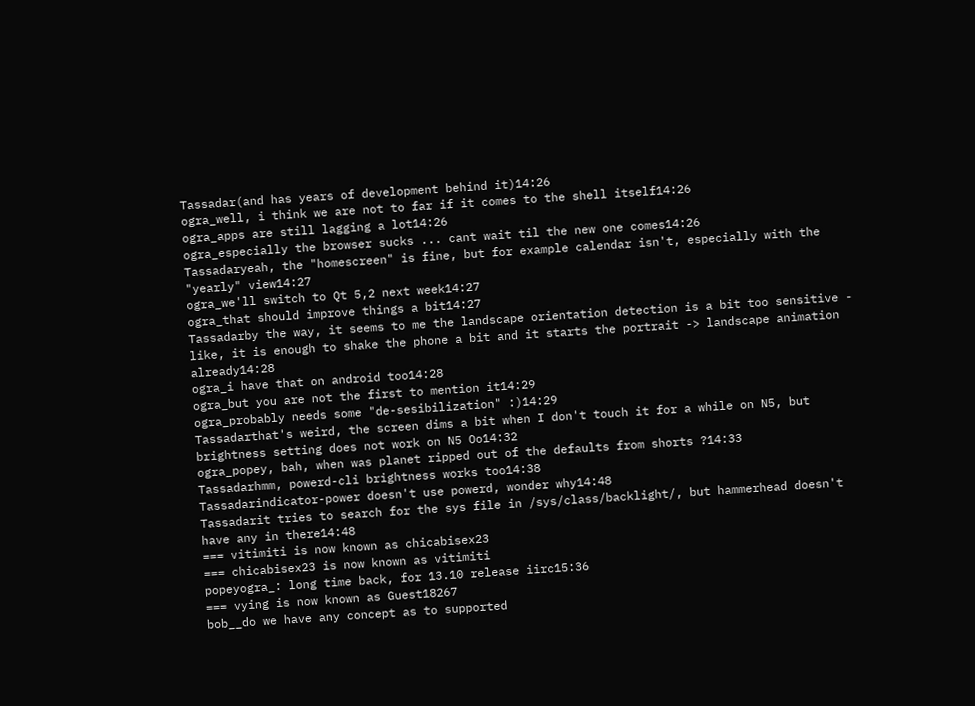Tassadar(and has years of development behind it)14:26
ogra_well, i think we are not to far if it comes to the shell itself14:26
ogra_apps are still lagging a lot14:26
ogra_especially the browser sucks ... cant wait til the new one comes14:26
Tassadaryeah, the "homescreen" is fine, but for example calendar isn't, especially with the "yearly" view14:27
ogra_we'll switch to Qt 5,2 next week14:27
ogra_that should improve things a bit14:27
Tassadarby the way, it seems to me the landscape orientation detection is a bit too sensitive - like, it is enough to shake the phone a bit and it starts the portrait -> landscape animation already14:28
ogra_i have that on android too14:28
ogra_but you are not the first to mention it14:29
ogra_probably needs some "de-sesibilization" :)14:29
Tassadarthat's weird, the screen dims a bit when I don't touch it for a while on N5, but brightness setting does not work on N5 Oo14:32
ogra_popey, bah, when was planet ripped out of the defaults from shorts ?14:33
Tassadarhmm, powerd-cli brightness works too14:38
Tassadarindicator-power doesn't use powerd, wonder why14:48
Tassadarit tries to search for the sys file in /sys/class/backlight/, but hammerhead doesn't have any in there14:48
=== vitimiti is now known as chicabisex23
=== chicabisex23 is now known as vitimiti
popeyogra_: long time back, for 13.10 release iirc15:36
=== vying is now known as Guest18267
bob__do we have any concept as to supported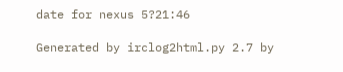date for nexus 5?21:46

Generated by irclog2html.py 2.7 by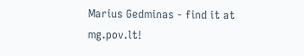Marius Gedminas - find it at mg.pov.lt!